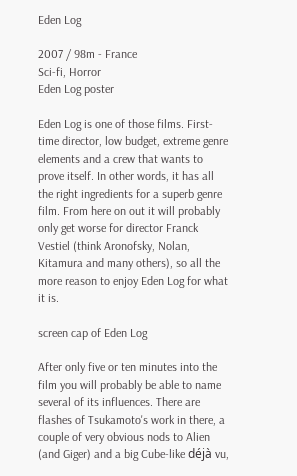Eden Log

2007 / 98m - France
Sci-fi, Horror
Eden Log poster

Eden Log is one of those films. First-time director, low budget, extreme genre elements and a crew that wants to prove itself. In other words, it has all the right ingredients for a superb genre film. From here on out it will probably only get worse for director Franck Vestiel (think Aronofsky, Nolan, Kitamura and many others), so all the more reason to enjoy Eden Log for what it is.

screen cap of Eden Log

After only five or ten minutes into the film you will probably be able to name several of its influences. There are flashes of Tsukamoto's work in there, a couple of very obvious nods to Alien (and Giger) and a big Cube-like déjà vu,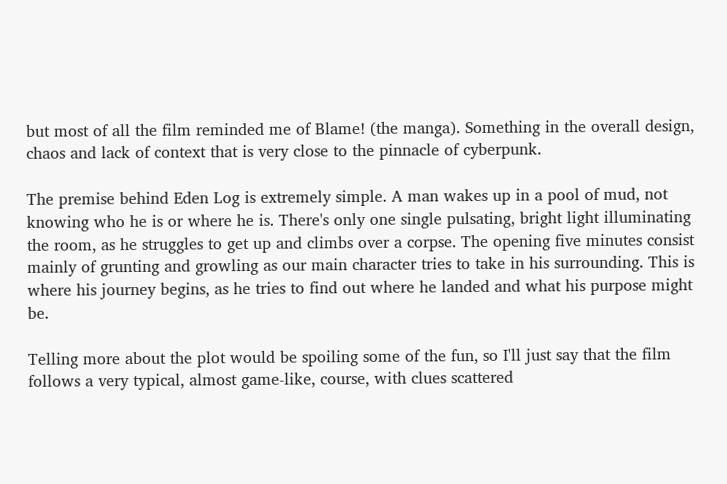but most of all the film reminded me of Blame! (the manga). Something in the overall design, chaos and lack of context that is very close to the pinnacle of cyberpunk.

The premise behind Eden Log is extremely simple. A man wakes up in a pool of mud, not knowing who he is or where he is. There's only one single pulsating, bright light illuminating the room, as he struggles to get up and climbs over a corpse. The opening five minutes consist mainly of grunting and growling as our main character tries to take in his surrounding. This is where his journey begins, as he tries to find out where he landed and what his purpose might be.

Telling more about the plot would be spoiling some of the fun, so I'll just say that the film follows a very typical, almost game-like, course, with clues scattered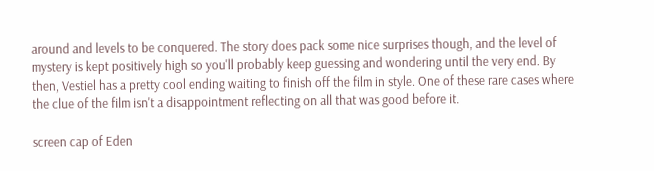around and levels to be conquered. The story does pack some nice surprises though, and the level of mystery is kept positively high so you'll probably keep guessing and wondering until the very end. By then, Vestiel has a pretty cool ending waiting to finish off the film in style. One of these rare cases where the clue of the film isn't a disappointment reflecting on all that was good before it.

screen cap of Eden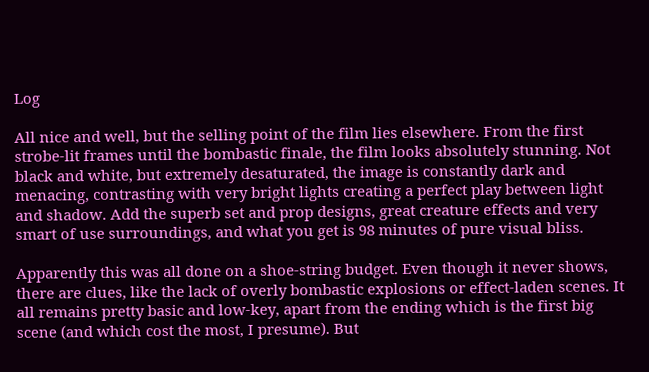Log

All nice and well, but the selling point of the film lies elsewhere. From the first strobe-lit frames until the bombastic finale, the film looks absolutely stunning. Not black and white, but extremely desaturated, the image is constantly dark and menacing, contrasting with very bright lights creating a perfect play between light and shadow. Add the superb set and prop designs, great creature effects and very smart of use surroundings, and what you get is 98 minutes of pure visual bliss.

Apparently this was all done on a shoe-string budget. Even though it never shows, there are clues, like the lack of overly bombastic explosions or effect-laden scenes. It all remains pretty basic and low-key, apart from the ending which is the first big scene (and which cost the most, I presume). But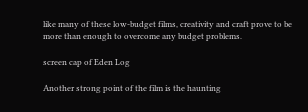like many of these low-budget films, creativity and craft prove to be more than enough to overcome any budget problems.

screen cap of Eden Log

Another strong point of the film is the haunting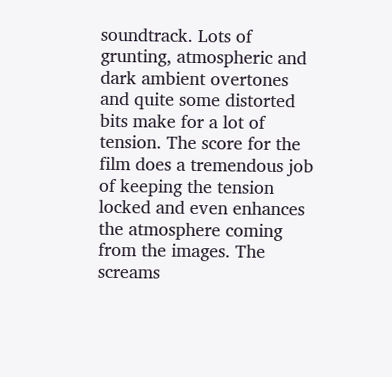soundtrack. Lots of grunting, atmospheric and dark ambient overtones and quite some distorted bits make for a lot of tension. The score for the film does a tremendous job of keeping the tension locked and even enhances the atmosphere coming from the images. The screams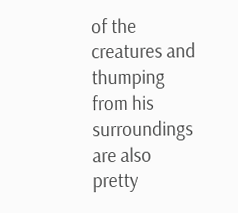of the creatures and thumping from his surroundings are also pretty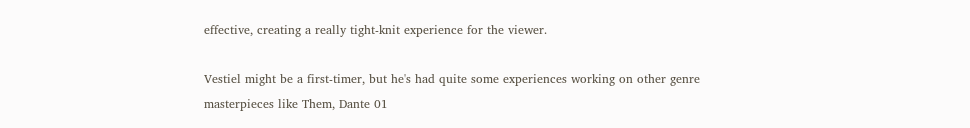effective, creating a really tight-knit experience for the viewer.

Vestiel might be a first-timer, but he's had quite some experiences working on other genre masterpieces like Them, Dante 01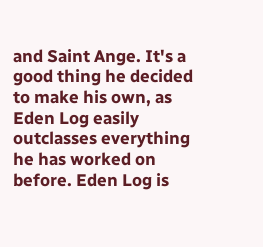and Saint Ange. It's a good thing he decided to make his own, as Eden Log easily outclasses everything he has worked on before. Eden Log is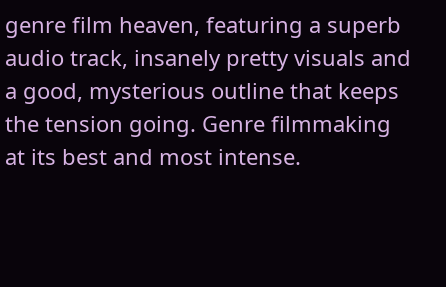genre film heaven, featuring a superb audio track, insanely pretty visuals and a good, mysterious outline that keeps the tension going. Genre filmmaking at its best and most intense.